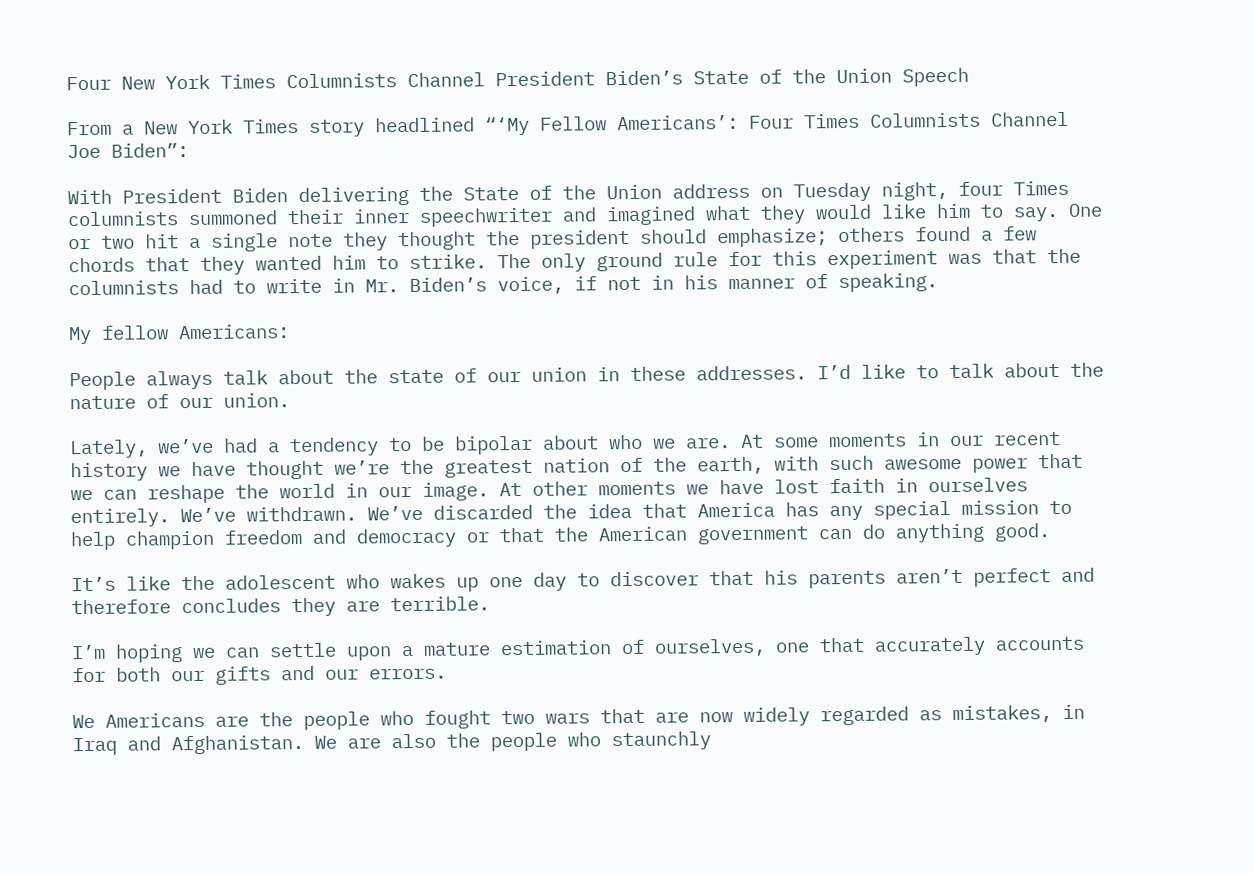Four New York Times Columnists Channel President Biden’s State of the Union Speech

From a New York Times story headlined “‘My Fellow Americans’: Four Times Columnists Channel Joe Biden”:

With President Biden delivering the State of the Union address on Tuesday night, four Times columnists summoned their inner speechwriter and imagined what they would like him to say. One or two hit a single note they thought the president should emphasize; others found a few chords that they wanted him to strike. The only ground rule for this experiment was that the columnists had to write in Mr. Biden’s voice, if not in his manner of speaking.

My fellow Americans:

People always talk about the state of our union in these addresses. I’d like to talk about the nature of our union.

Lately, we’ve had a tendency to be bipolar about who we are. At some moments in our recent history we have thought we’re the greatest nation of the earth, with such awesome power that we can reshape the world in our image. At other moments we have lost faith in ourselves entirely. We’ve withdrawn. We’ve discarded the idea that America has any special mission to help champion freedom and democracy or that the American government can do anything good.

It’s like the adolescent who wakes up one day to discover that his parents aren’t perfect and therefore concludes they are terrible.

I’m hoping we can settle upon a mature estimation of ourselves, one that accurately accounts for both our gifts and our errors.

We Americans are the people who fought two wars that are now widely regarded as mistakes, in Iraq and Afghanistan. We are also the people who staunchly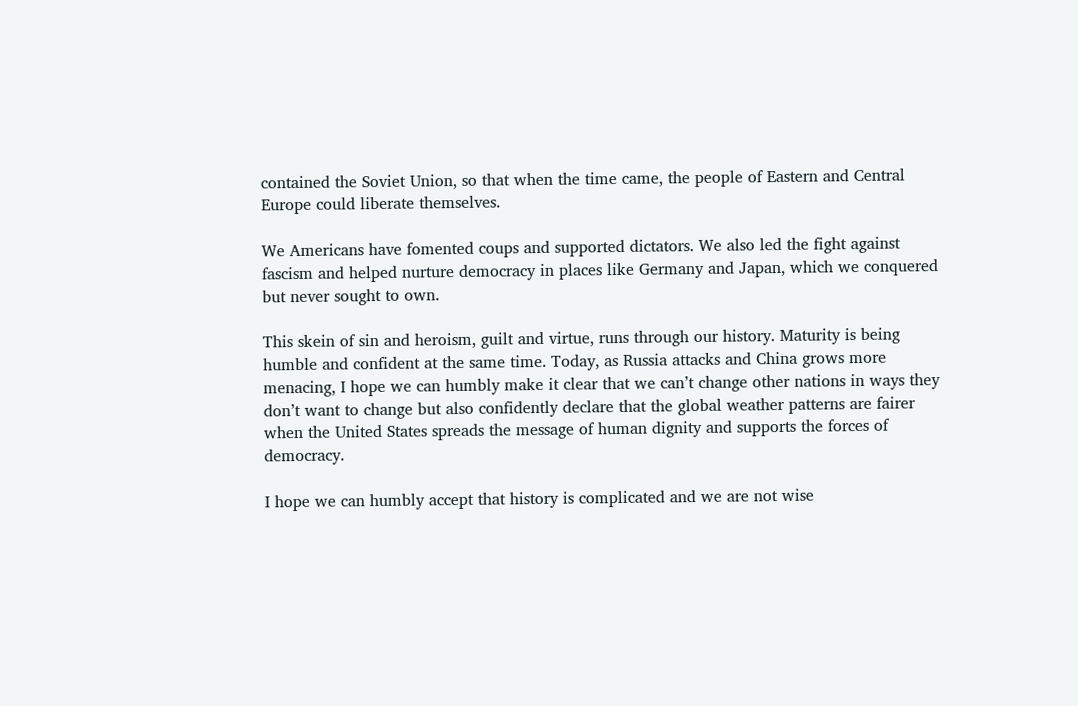contained the Soviet Union, so that when the time came, the people of Eastern and Central Europe could liberate themselves.

We Americans have fomented coups and supported dictators. We also led the fight against fascism and helped nurture democracy in places like Germany and Japan, which we conquered but never sought to own.

This skein of sin and heroism, guilt and virtue, runs through our history. Maturity is being humble and confident at the same time. Today, as Russia attacks and China grows more menacing, I hope we can humbly make it clear that we can’t change other nations in ways they don’t want to change but also confidently declare that the global weather patterns are fairer when the United States spreads the message of human dignity and supports the forces of democracy.

I hope we can humbly accept that history is complicated and we are not wise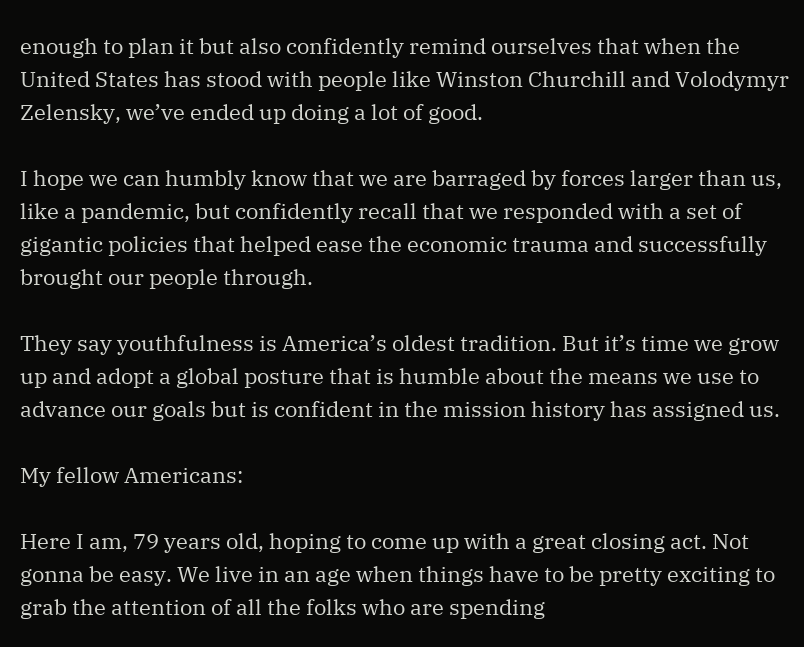enough to plan it but also confidently remind ourselves that when the United States has stood with people like Winston Churchill and Volodymyr Zelensky, we’ve ended up doing a lot of good.

I hope we can humbly know that we are barraged by forces larger than us, like a pandemic, but confidently recall that we responded with a set of gigantic policies that helped ease the economic trauma and successfully brought our people through.

They say youthfulness is America’s oldest tradition. But it’s time we grow up and adopt a global posture that is humble about the means we use to advance our goals but is confident in the mission history has assigned us.

My fellow Americans:

Here I am, 79 years old, hoping to come up with a great closing act. Not gonna be easy. We live in an age when things have to be pretty exciting to grab the attention of all the folks who are spending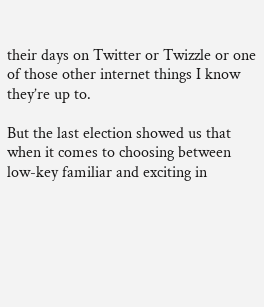their days on Twitter or Twizzle or one of those other internet things I know they’re up to.

But the last election showed us that when it comes to choosing between low-key familiar and exciting in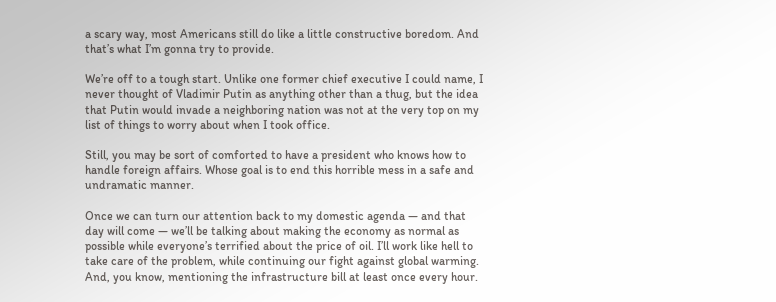a scary way, most Americans still do like a little constructive boredom. And that’s what I’m gonna try to provide.

We’re off to a tough start. Unlike one former chief executive I could name, I never thought of Vladimir Putin as anything other than a thug, but the idea that Putin would invade a neighboring nation was not at the very top on my list of things to worry about when I took office.

Still, you may be sort of comforted to have a president who knows how to handle foreign affairs. Whose goal is to end this horrible mess in a safe and undramatic manner.

Once we can turn our attention back to my domestic agenda — and that day will come — we’ll be talking about making the economy as normal as possible while everyone’s terrified about the price of oil. I’ll work like hell to take care of the problem, while continuing our fight against global warming. And, you know, mentioning the infrastructure bill at least once every hour.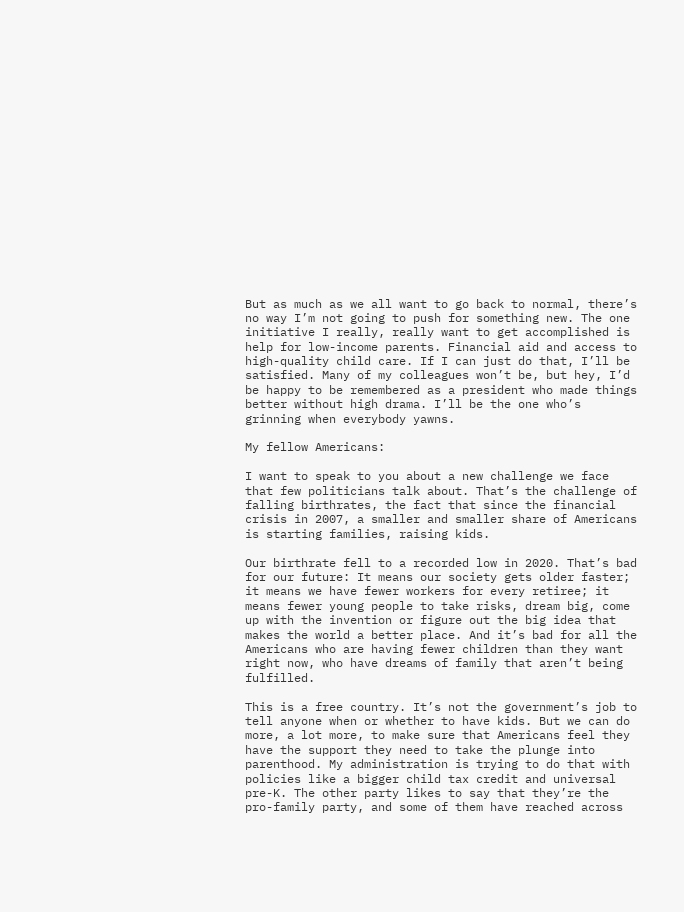But as much as we all want to go back to normal, there’s no way I’m not going to push for something new. The one initiative I really, really want to get accomplished is help for low-income parents. Financial aid and access to high-quality child care. If I can just do that, I’ll be satisfied. Many of my colleagues won’t be, but hey, I’d be happy to be remembered as a president who made things better without high drama. I’ll be the one who’s grinning when everybody yawns.

My fellow Americans:

I want to speak to you about a new challenge we face that few politicians talk about. That’s the challenge of falling birthrates, the fact that since the financial crisis in 2007, a smaller and smaller share of Americans is starting families, raising kids.

Our birthrate fell to a recorded low in 2020. That’s bad for our future: It means our society gets older faster; it means we have fewer workers for every retiree; it means fewer young people to take risks, dream big, come up with the invention or figure out the big idea that makes the world a better place. And it’s bad for all the Americans who are having fewer children than they want right now, who have dreams of family that aren’t being fulfilled.

This is a free country. It’s not the government’s job to tell anyone when or whether to have kids. But we can do more, a lot more, to make sure that Americans feel they have the support they need to take the plunge into parenthood. My administration is trying to do that with policies like a bigger child tax credit and universal pre-K. The other party likes to say that they’re the pro-family party, and some of them have reached across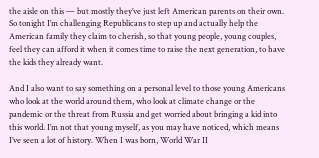the aisle on this — but mostly they’ve just left American parents on their own. So tonight I’m challenging Republicans to step up and actually help the American family they claim to cherish, so that young people, young couples, feel they can afford it when it comes time to raise the next generation, to have the kids they already want.

And I also want to say something on a personal level to those young Americans who look at the world around them, who look at climate change or the pandemic or the threat from Russia and get worried about bringing a kid into this world. I’m not that young myself, as you may have noticed, which means I’ve seen a lot of history. When I was born, World War II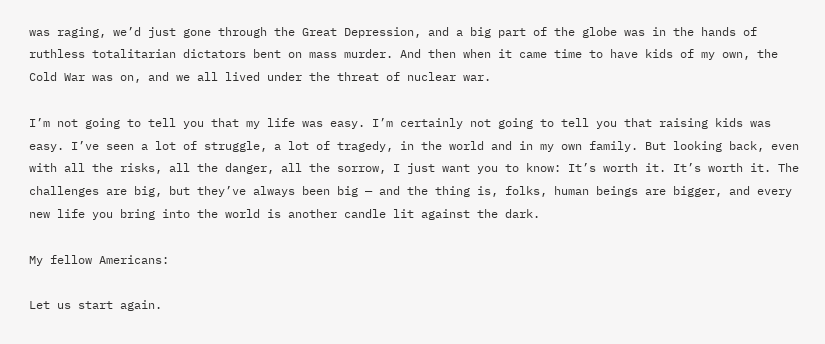was raging, we’d just gone through the Great Depression, and a big part of the globe was in the hands of ruthless totalitarian dictators bent on mass murder. And then when it came time to have kids of my own, the Cold War was on, and we all lived under the threat of nuclear war.

I’m not going to tell you that my life was easy. I’m certainly not going to tell you that raising kids was easy. I’ve seen a lot of struggle, a lot of tragedy, in the world and in my own family. But looking back, even with all the risks, all the danger, all the sorrow, I just want you to know: It’s worth it. It’s worth it. The challenges are big, but they’ve always been big — and the thing is, folks, human beings are bigger, and every new life you bring into the world is another candle lit against the dark.

My fellow Americans:

Let us start again.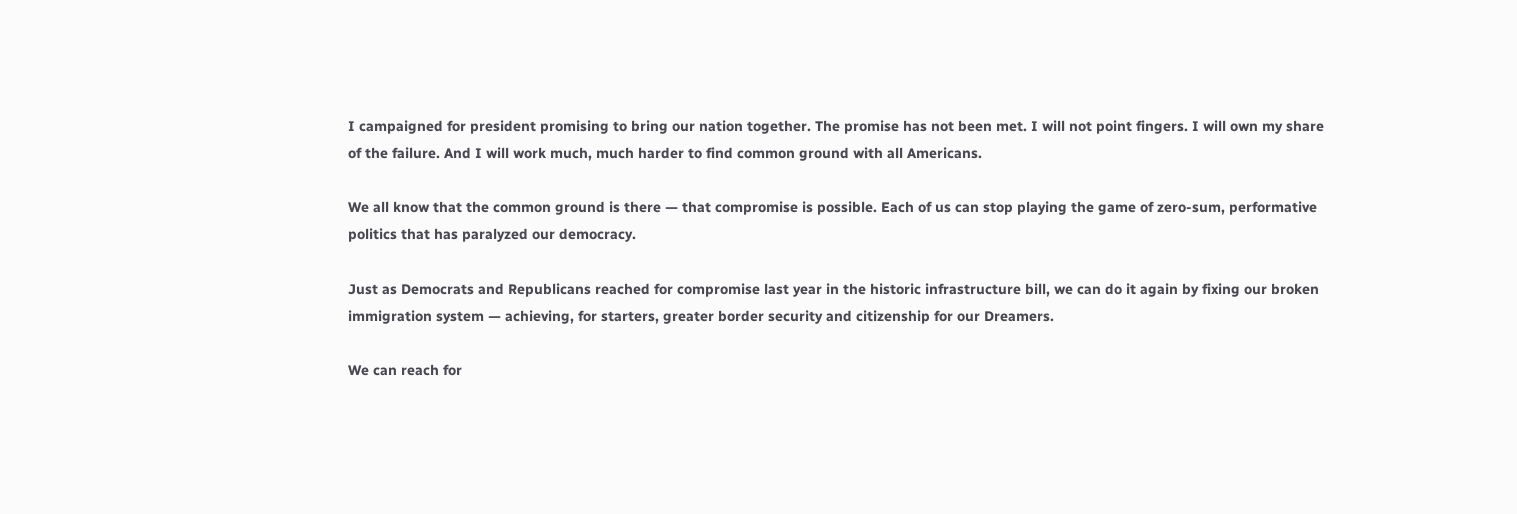I campaigned for president promising to bring our nation together. The promise has not been met. I will not point fingers. I will own my share of the failure. And I will work much, much harder to find common ground with all Americans.

We all know that the common ground is there — that compromise is possible. Each of us can stop playing the game of zero-sum, performative politics that has paralyzed our democracy.

Just as Democrats and Republicans reached for compromise last year in the historic infrastructure bill, we can do it again by fixing our broken immigration system — achieving, for starters, greater border security and citizenship for our Dreamers.

We can reach for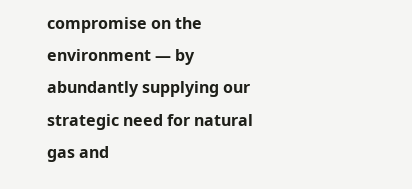compromise on the environment — by abundantly supplying our strategic need for natural gas and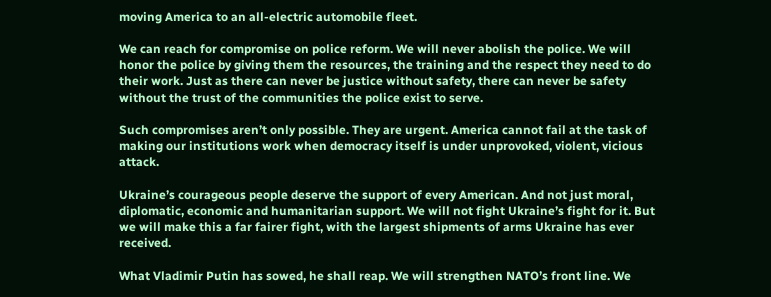moving America to an all-electric automobile fleet.

We can reach for compromise on police reform. We will never abolish the police. We will honor the police by giving them the resources, the training and the respect they need to do their work. Just as there can never be justice without safety, there can never be safety without the trust of the communities the police exist to serve.

Such compromises aren’t only possible. They are urgent. America cannot fail at the task of making our institutions work when democracy itself is under unprovoked, violent, vicious attack.

Ukraine’s courageous people deserve the support of every American. And not just moral, diplomatic, economic and humanitarian support. We will not fight Ukraine’s fight for it. But we will make this a far fairer fight, with the largest shipments of arms Ukraine has ever received.

What Vladimir Putin has sowed, he shall reap. We will strengthen NATO’s front line. We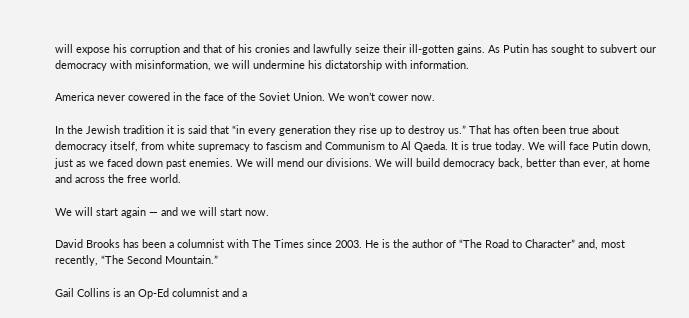will expose his corruption and that of his cronies and lawfully seize their ill-gotten gains. As Putin has sought to subvert our democracy with misinformation, we will undermine his dictatorship with information.

America never cowered in the face of the Soviet Union. We won’t cower now.

In the Jewish tradition it is said that “in every generation they rise up to destroy us.” That has often been true about democracy itself, from white supremacy to fascism and Communism to Al Qaeda. It is true today. We will face Putin down, just as we faced down past enemies. We will mend our divisions. We will build democracy back, better than ever, at home and across the free world.

We will start again — and we will start now.

David Brooks has been a columnist with The Times since 2003. He is the author of “The Road to Character” and, most recently, “The Second Mountain.”

Gail Collins is an Op-Ed columnist and a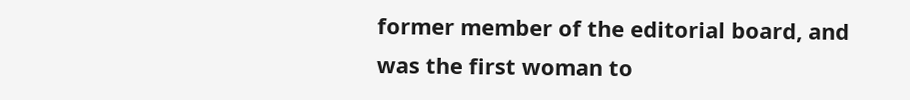former member of the editorial board, and was the first woman to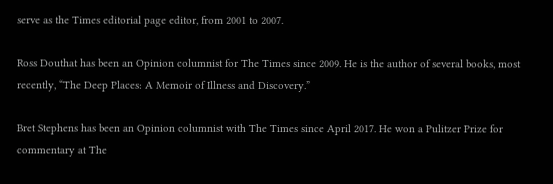serve as the Times editorial page editor, from 2001 to 2007.

Ross Douthat has been an Opinion columnist for The Times since 2009. He is the author of several books, most recently, “The Deep Places: A Memoir of Illness and Discovery.”

Bret Stephens has been an Opinion columnist with The Times since April 2017. He won a Pulitzer Prize for commentary at The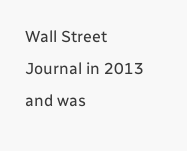Wall Street Journal in 2013 and was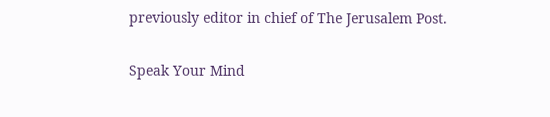previously editor in chief of The Jerusalem Post.

Speak Your Mind